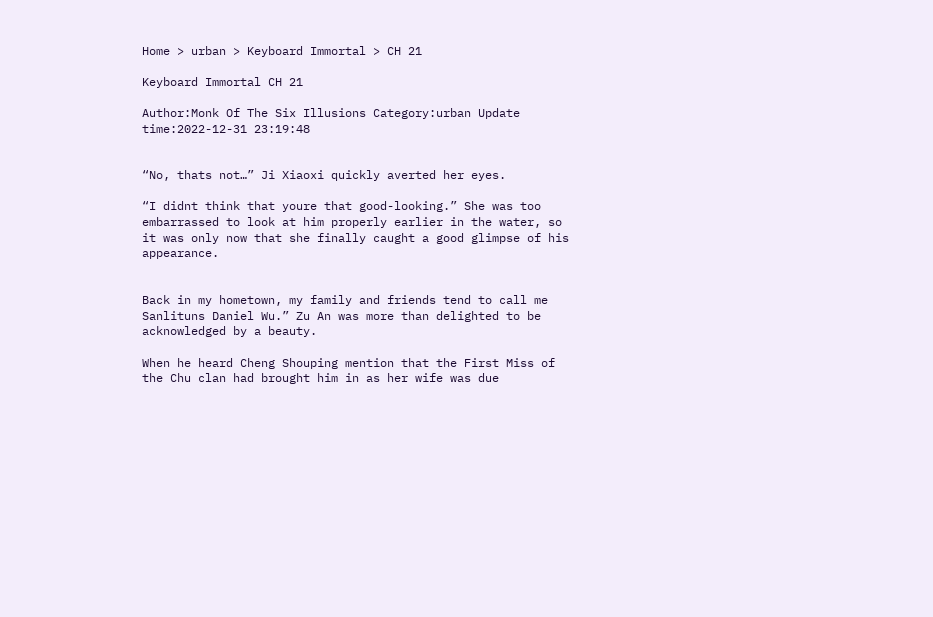Home > urban > Keyboard Immortal > CH 21

Keyboard Immortal CH 21

Author:Monk Of The Six Illusions Category:urban Update time:2022-12-31 23:19:48


“No, thats not…” Ji Xiaoxi quickly averted her eyes.

“I didnt think that youre that good-looking.” She was too embarrassed to look at him properly earlier in the water, so it was only now that she finally caught a good glimpse of his appearance.


Back in my hometown, my family and friends tend to call me Sanlituns Daniel Wu.” Zu An was more than delighted to be acknowledged by a beauty.

When he heard Cheng Shouping mention that the First Miss of the Chu clan had brought him in as her wife was due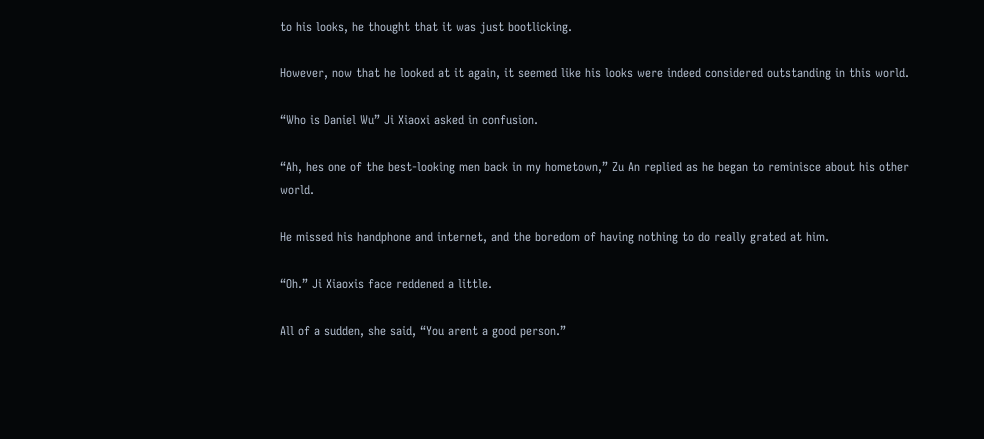to his looks, he thought that it was just bootlicking.

However, now that he looked at it again, it seemed like his looks were indeed considered outstanding in this world.

“Who is Daniel Wu” Ji Xiaoxi asked in confusion.

“Ah, hes one of the best-looking men back in my hometown,” Zu An replied as he began to reminisce about his other world.

He missed his handphone and internet, and the boredom of having nothing to do really grated at him.

“Oh.” Ji Xiaoxis face reddened a little.

All of a sudden, she said, “You arent a good person.”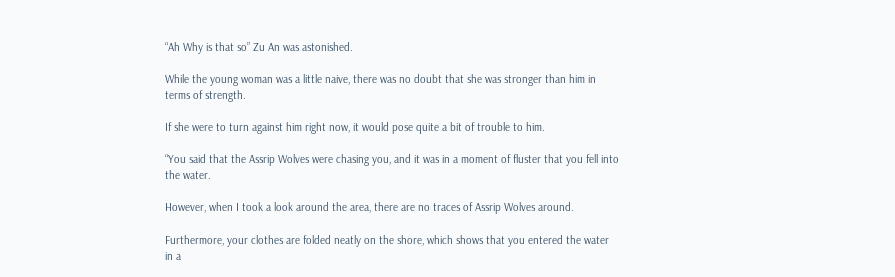“Ah Why is that so” Zu An was astonished.

While the young woman was a little naive, there was no doubt that she was stronger than him in terms of strength.

If she were to turn against him right now, it would pose quite a bit of trouble to him.

“You said that the Assrip Wolves were chasing you, and it was in a moment of fluster that you fell into the water.

However, when I took a look around the area, there are no traces of Assrip Wolves around.

Furthermore, your clothes are folded neatly on the shore, which shows that you entered the water in a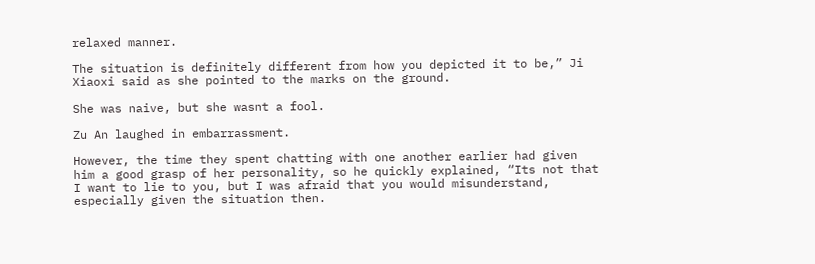relaxed manner.

The situation is definitely different from how you depicted it to be,” Ji Xiaoxi said as she pointed to the marks on the ground.

She was naive, but she wasnt a fool.

Zu An laughed in embarrassment.

However, the time they spent chatting with one another earlier had given him a good grasp of her personality, so he quickly explained, “Its not that I want to lie to you, but I was afraid that you would misunderstand, especially given the situation then.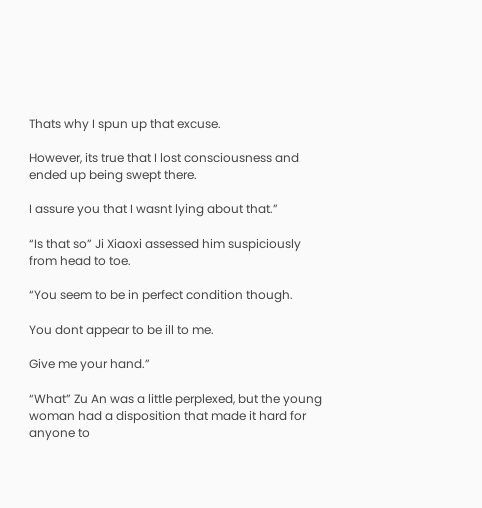Thats why I spun up that excuse.

However, its true that I lost consciousness and ended up being swept there.

I assure you that I wasnt lying about that.”

“Is that so” Ji Xiaoxi assessed him suspiciously from head to toe.

“You seem to be in perfect condition though.

You dont appear to be ill to me.

Give me your hand.”

“What” Zu An was a little perplexed, but the young woman had a disposition that made it hard for anyone to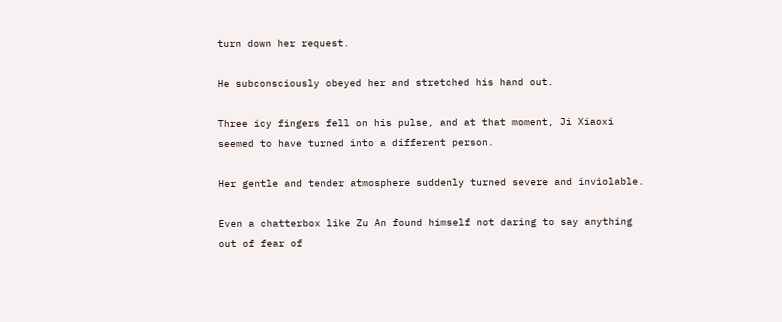turn down her request.

He subconsciously obeyed her and stretched his hand out.

Three icy fingers fell on his pulse, and at that moment, Ji Xiaoxi seemed to have turned into a different person.

Her gentle and tender atmosphere suddenly turned severe and inviolable.

Even a chatterbox like Zu An found himself not daring to say anything out of fear of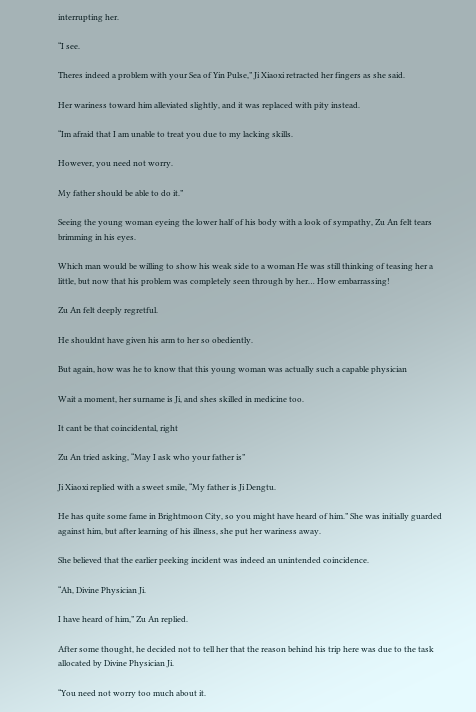interrupting her.

“I see.

Theres indeed a problem with your Sea of Yin Pulse,” Ji Xiaoxi retracted her fingers as she said.

Her wariness toward him alleviated slightly, and it was replaced with pity instead.

“Im afraid that I am unable to treat you due to my lacking skills.

However, you need not worry.

My father should be able to do it.”

Seeing the young woman eyeing the lower half of his body with a look of sympathy, Zu An felt tears brimming in his eyes.

Which man would be willing to show his weak side to a woman He was still thinking of teasing her a little, but now that his problem was completely seen through by her… How embarrassing!

Zu An felt deeply regretful.

He shouldnt have given his arm to her so obediently.

But again, how was he to know that this young woman was actually such a capable physician

Wait a moment, her surname is Ji, and shes skilled in medicine too.

It cant be that coincidental, right

Zu An tried asking, “May I ask who your father is”

Ji Xiaoxi replied with a sweet smile, “My father is Ji Dengtu.

He has quite some fame in Brightmoon City, so you might have heard of him.” She was initially guarded against him, but after learning of his illness, she put her wariness away.

She believed that the earlier peeking incident was indeed an unintended coincidence.

“Ah, Divine Physician Ji.

I have heard of him,” Zu An replied.

After some thought, he decided not to tell her that the reason behind his trip here was due to the task allocated by Divine Physician Ji.

“You need not worry too much about it.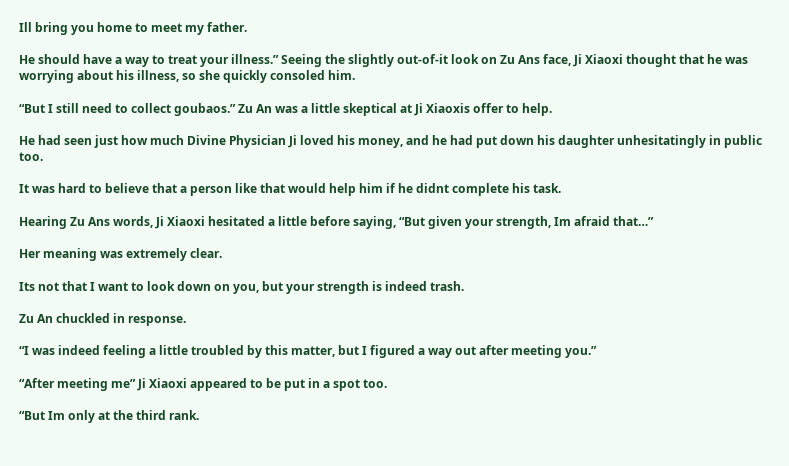Ill bring you home to meet my father.

He should have a way to treat your illness.” Seeing the slightly out-of-it look on Zu Ans face, Ji Xiaoxi thought that he was worrying about his illness, so she quickly consoled him.

“But I still need to collect goubaos.” Zu An was a little skeptical at Ji Xiaoxis offer to help.

He had seen just how much Divine Physician Ji loved his money, and he had put down his daughter unhesitatingly in public too.

It was hard to believe that a person like that would help him if he didnt complete his task.

Hearing Zu Ans words, Ji Xiaoxi hesitated a little before saying, “But given your strength, Im afraid that…”

Her meaning was extremely clear.

Its not that I want to look down on you, but your strength is indeed trash.

Zu An chuckled in response.

“I was indeed feeling a little troubled by this matter, but I figured a way out after meeting you.”

“After meeting me” Ji Xiaoxi appeared to be put in a spot too.

“But Im only at the third rank.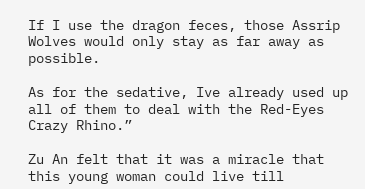If I use the dragon feces, those Assrip Wolves would only stay as far away as possible.

As for the sedative, Ive already used up all of them to deal with the Red-Eyes Crazy Rhino.”

Zu An felt that it was a miracle that this young woman could live till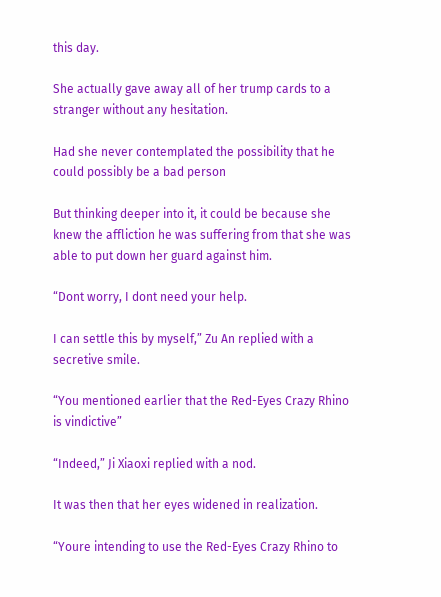this day.

She actually gave away all of her trump cards to a stranger without any hesitation.

Had she never contemplated the possibility that he could possibly be a bad person

But thinking deeper into it, it could be because she knew the affliction he was suffering from that she was able to put down her guard against him.

“Dont worry, I dont need your help.

I can settle this by myself,” Zu An replied with a secretive smile.

“You mentioned earlier that the Red-Eyes Crazy Rhino is vindictive”

“Indeed,” Ji Xiaoxi replied with a nod.

It was then that her eyes widened in realization.

“Youre intending to use the Red-Eyes Crazy Rhino to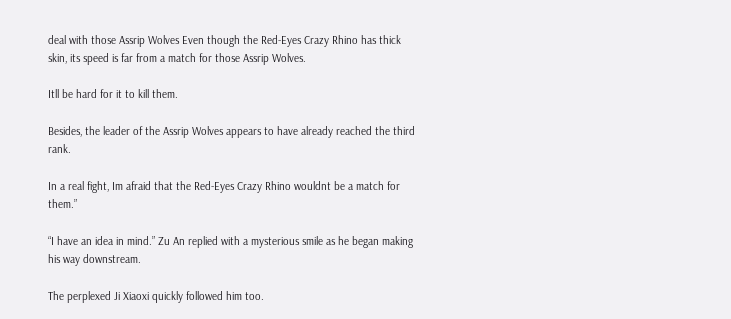deal with those Assrip Wolves Even though the Red-Eyes Crazy Rhino has thick skin, its speed is far from a match for those Assrip Wolves.

Itll be hard for it to kill them.

Besides, the leader of the Assrip Wolves appears to have already reached the third rank.

In a real fight, Im afraid that the Red-Eyes Crazy Rhino wouldnt be a match for them.”

“I have an idea in mind.” Zu An replied with a mysterious smile as he began making his way downstream.

The perplexed Ji Xiaoxi quickly followed him too.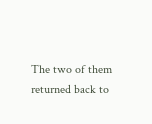The two of them returned back to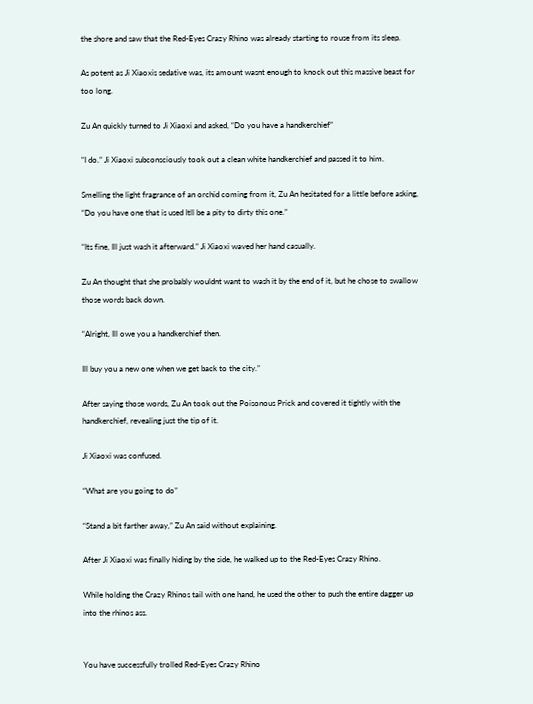the shore and saw that the Red-Eyes Crazy Rhino was already starting to rouse from its sleep.

As potent as Ji Xiaoxis sedative was, its amount wasnt enough to knock out this massive beast for too long.

Zu An quickly turned to Ji Xiaoxi and asked, “Do you have a handkerchief”

“I do.” Ji Xiaoxi subconsciously took out a clean white handkerchief and passed it to him.

Smelling the light fragrance of an orchid coming from it, Zu An hesitated for a little before asking, “Do you have one that is used Itll be a pity to dirty this one.”

“Its fine, Ill just wash it afterward.” Ji Xiaoxi waved her hand casually.

Zu An thought that she probably wouldnt want to wash it by the end of it, but he chose to swallow those words back down.

“Alright, Ill owe you a handkerchief then.

Ill buy you a new one when we get back to the city.”

After saying those words, Zu An took out the Poisonous Prick and covered it tightly with the handkerchief, revealing just the tip of it.

Ji Xiaoxi was confused.

“What are you going to do”

“Stand a bit farther away,” Zu An said without explaining.

After Ji Xiaoxi was finally hiding by the side, he walked up to the Red-Eyes Crazy Rhino.

While holding the Crazy Rhinos tail with one hand, he used the other to push the entire dagger up into the rhinos ass.


You have successfully trolled Red-Eyes Crazy Rhino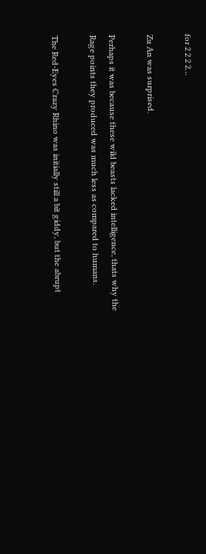for 2 2 2 2…

Zu An was surprised.

Perhaps it was because these wild beasts lacked intelligence, thats why the Rage points they produced was much less as compared to humans.

The Red-Eyes Crazy Rhino was initially still a bit giddy, but the abrupt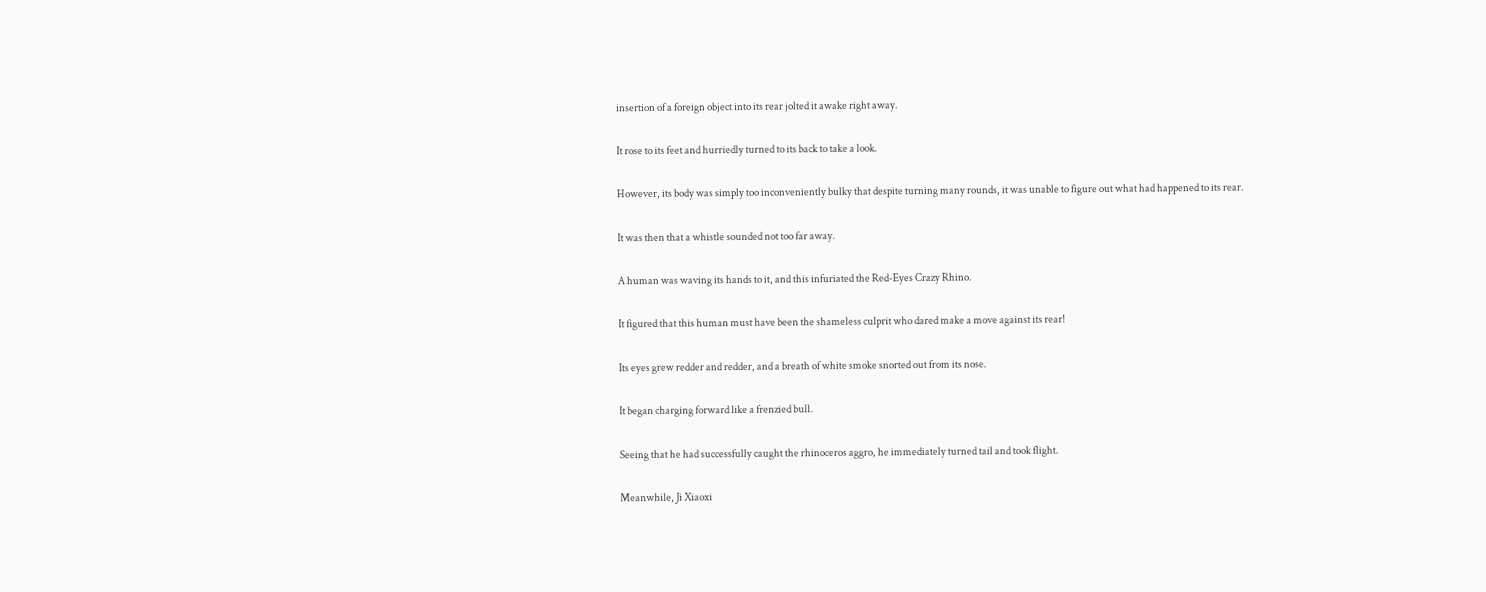insertion of a foreign object into its rear jolted it awake right away.

It rose to its feet and hurriedly turned to its back to take a look.

However, its body was simply too inconveniently bulky that despite turning many rounds, it was unable to figure out what had happened to its rear.

It was then that a whistle sounded not too far away.

A human was waving its hands to it, and this infuriated the Red-Eyes Crazy Rhino.

It figured that this human must have been the shameless culprit who dared make a move against its rear!

Its eyes grew redder and redder, and a breath of white smoke snorted out from its nose.

It began charging forward like a frenzied bull.

Seeing that he had successfully caught the rhinoceros aggro, he immediately turned tail and took flight.

Meanwhile, Ji Xiaoxi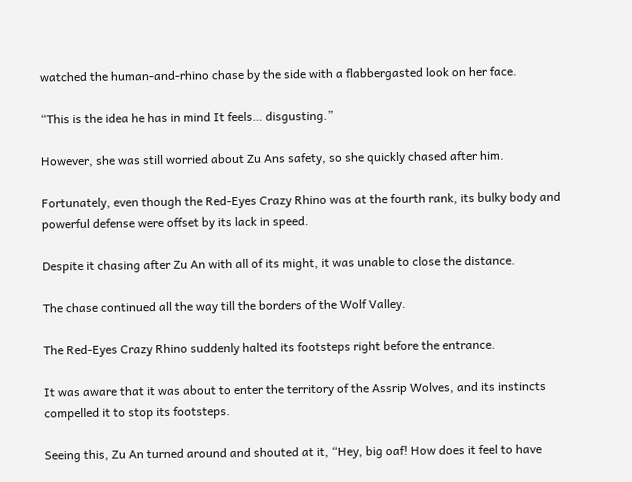watched the human-and-rhino chase by the side with a flabbergasted look on her face.

“This is the idea he has in mind It feels… disgusting.”

However, she was still worried about Zu Ans safety, so she quickly chased after him.

Fortunately, even though the Red-Eyes Crazy Rhino was at the fourth rank, its bulky body and powerful defense were offset by its lack in speed.

Despite it chasing after Zu An with all of its might, it was unable to close the distance.

The chase continued all the way till the borders of the Wolf Valley.

The Red-Eyes Crazy Rhino suddenly halted its footsteps right before the entrance.

It was aware that it was about to enter the territory of the Assrip Wolves, and its instincts compelled it to stop its footsteps.

Seeing this, Zu An turned around and shouted at it, “Hey, big oaf! How does it feel to have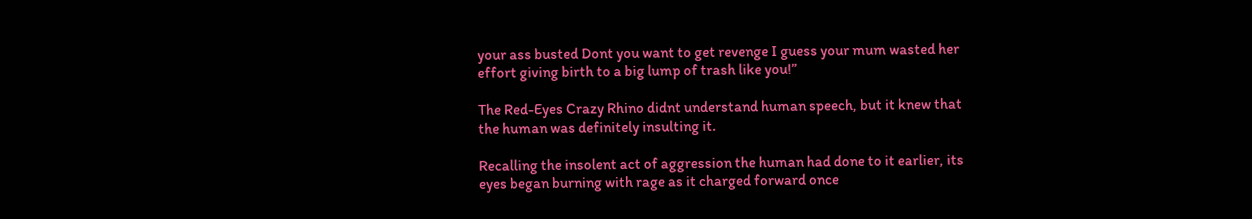your ass busted Dont you want to get revenge I guess your mum wasted her effort giving birth to a big lump of trash like you!”

The Red-Eyes Crazy Rhino didnt understand human speech, but it knew that the human was definitely insulting it.

Recalling the insolent act of aggression the human had done to it earlier, its eyes began burning with rage as it charged forward once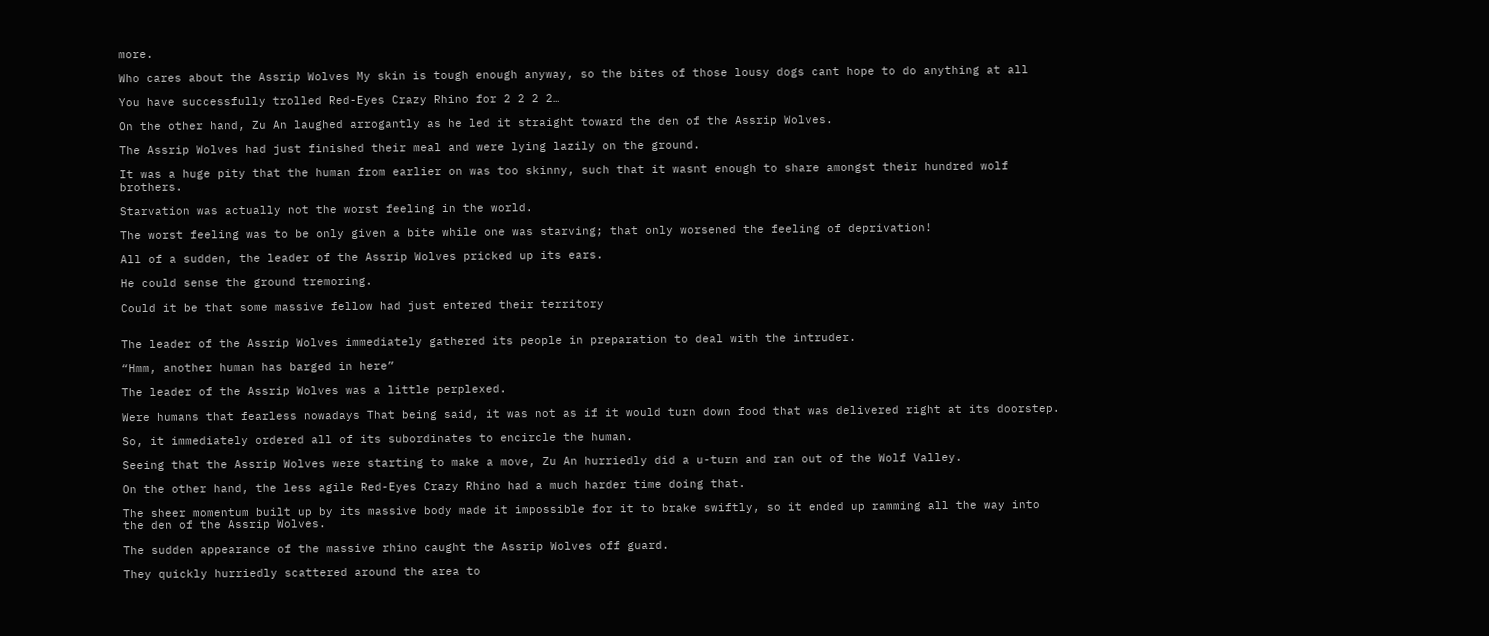more.

Who cares about the Assrip Wolves My skin is tough enough anyway, so the bites of those lousy dogs cant hope to do anything at all

You have successfully trolled Red-Eyes Crazy Rhino for 2 2 2 2…

On the other hand, Zu An laughed arrogantly as he led it straight toward the den of the Assrip Wolves.

The Assrip Wolves had just finished their meal and were lying lazily on the ground.

It was a huge pity that the human from earlier on was too skinny, such that it wasnt enough to share amongst their hundred wolf brothers.

Starvation was actually not the worst feeling in the world.

The worst feeling was to be only given a bite while one was starving; that only worsened the feeling of deprivation!

All of a sudden, the leader of the Assrip Wolves pricked up its ears.

He could sense the ground tremoring.

Could it be that some massive fellow had just entered their territory


The leader of the Assrip Wolves immediately gathered its people in preparation to deal with the intruder.

“Hmm, another human has barged in here”

The leader of the Assrip Wolves was a little perplexed.

Were humans that fearless nowadays That being said, it was not as if it would turn down food that was delivered right at its doorstep.

So, it immediately ordered all of its subordinates to encircle the human.

Seeing that the Assrip Wolves were starting to make a move, Zu An hurriedly did a u-turn and ran out of the Wolf Valley.

On the other hand, the less agile Red-Eyes Crazy Rhino had a much harder time doing that.

The sheer momentum built up by its massive body made it impossible for it to brake swiftly, so it ended up ramming all the way into the den of the Assrip Wolves.

The sudden appearance of the massive rhino caught the Assrip Wolves off guard.

They quickly hurriedly scattered around the area to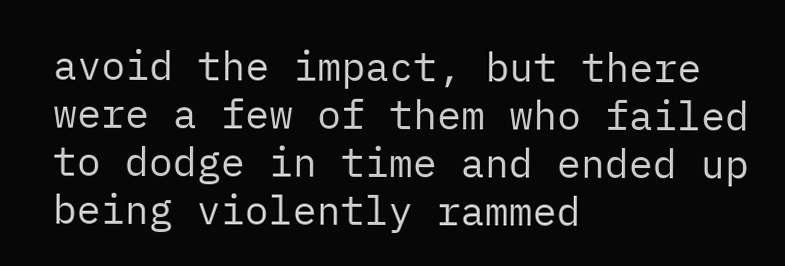avoid the impact, but there were a few of them who failed to dodge in time and ended up being violently rammed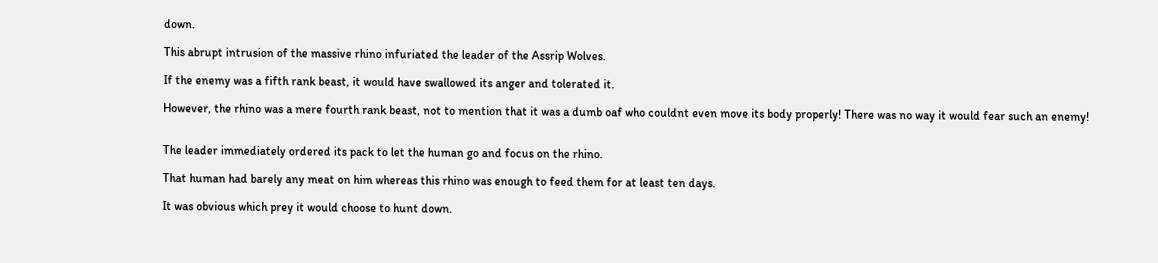down.

This abrupt intrusion of the massive rhino infuriated the leader of the Assrip Wolves.

If the enemy was a fifth rank beast, it would have swallowed its anger and tolerated it.

However, the rhino was a mere fourth rank beast, not to mention that it was a dumb oaf who couldnt even move its body properly! There was no way it would fear such an enemy!


The leader immediately ordered its pack to let the human go and focus on the rhino.

That human had barely any meat on him whereas this rhino was enough to feed them for at least ten days.

It was obvious which prey it would choose to hunt down.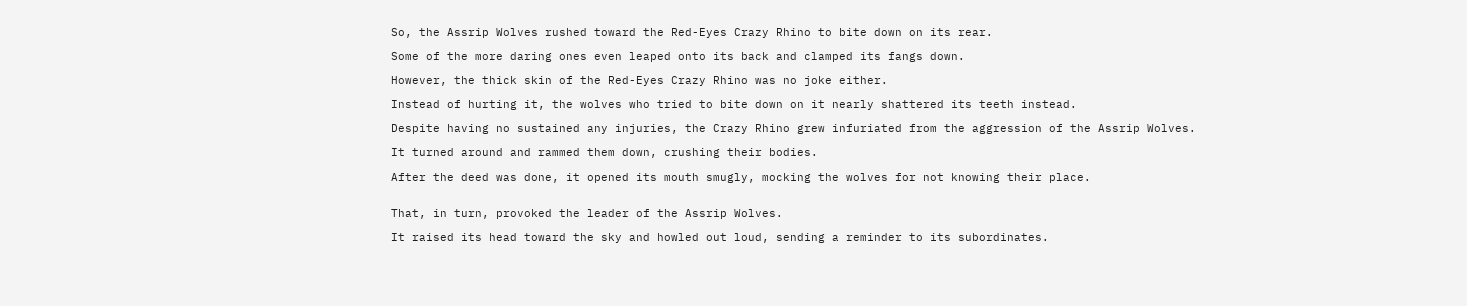So, the Assrip Wolves rushed toward the Red-Eyes Crazy Rhino to bite down on its rear.

Some of the more daring ones even leaped onto its back and clamped its fangs down.

However, the thick skin of the Red-Eyes Crazy Rhino was no joke either.

Instead of hurting it, the wolves who tried to bite down on it nearly shattered its teeth instead.

Despite having no sustained any injuries, the Crazy Rhino grew infuriated from the aggression of the Assrip Wolves.

It turned around and rammed them down, crushing their bodies.

After the deed was done, it opened its mouth smugly, mocking the wolves for not knowing their place.


That, in turn, provoked the leader of the Assrip Wolves.

It raised its head toward the sky and howled out loud, sending a reminder to its subordinates.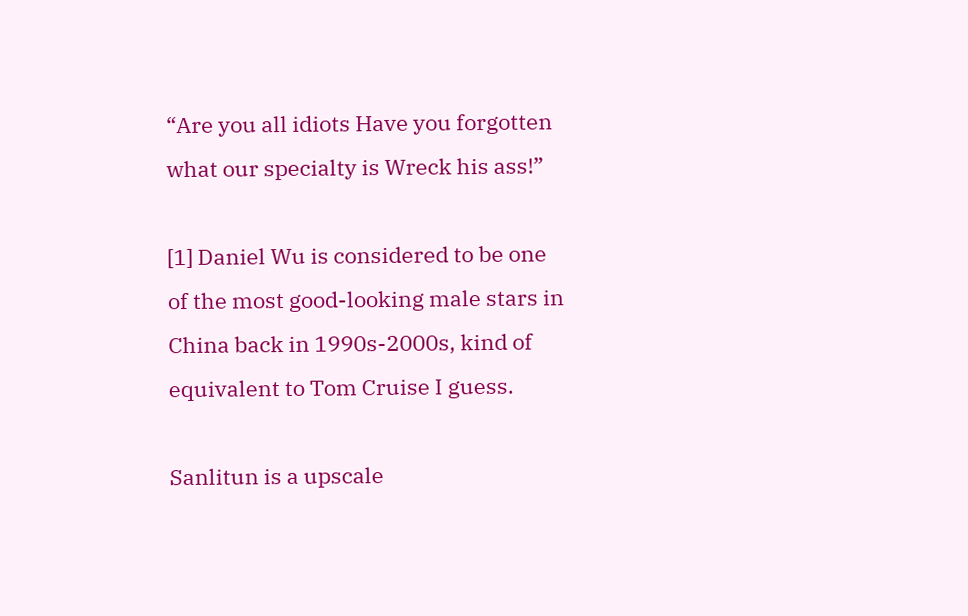“Are you all idiots Have you forgotten what our specialty is Wreck his ass!”

[1] Daniel Wu is considered to be one of the most good-looking male stars in China back in 1990s-2000s, kind of equivalent to Tom Cruise I guess.

Sanlitun is a upscale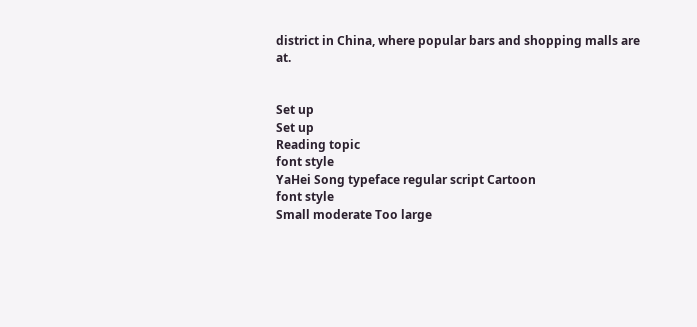district in China, where popular bars and shopping malls are at.


Set up
Set up
Reading topic
font style
YaHei Song typeface regular script Cartoon
font style
Small moderate Too large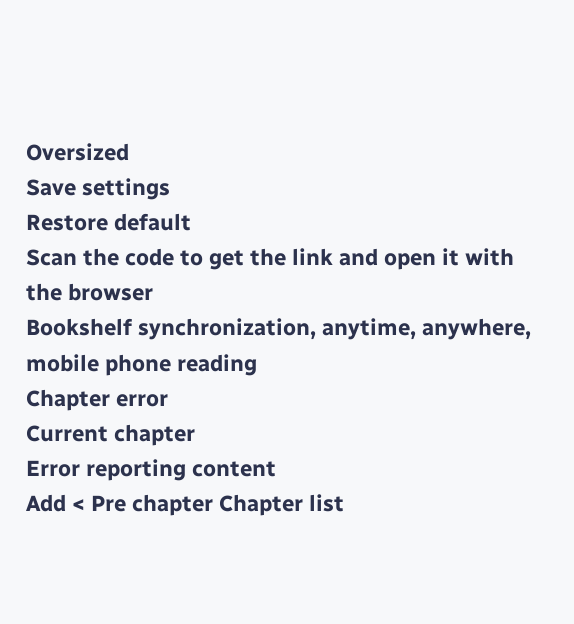Oversized
Save settings
Restore default
Scan the code to get the link and open it with the browser
Bookshelf synchronization, anytime, anywhere, mobile phone reading
Chapter error
Current chapter
Error reporting content
Add < Pre chapter Chapter list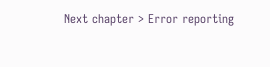Next chapter > Error reporting